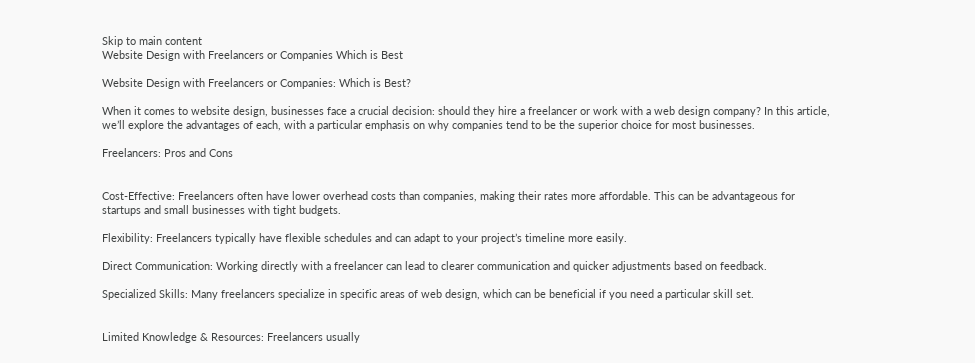Skip to main content
Website Design with Freelancers or Companies Which is Best

Website Design with Freelancers or Companies: Which is Best?

When it comes to website design, businesses face a crucial decision: should they hire a freelancer or work with a web design company? In this article, we’ll explore the advantages of each, with a particular emphasis on why companies tend to be the superior choice for most businesses.

Freelancers: Pros and Cons


Cost-Effective: Freelancers often have lower overhead costs than companies, making their rates more affordable. This can be advantageous for startups and small businesses with tight budgets.

Flexibility: Freelancers typically have flexible schedules and can adapt to your project’s timeline more easily.

Direct Communication: Working directly with a freelancer can lead to clearer communication and quicker adjustments based on feedback.

Specialized Skills: Many freelancers specialize in specific areas of web design, which can be beneficial if you need a particular skill set.


Limited Knowledge & Resources: Freelancers usually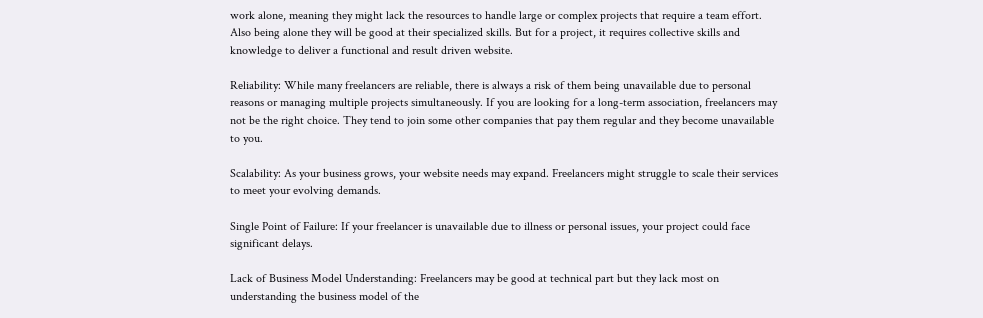work alone, meaning they might lack the resources to handle large or complex projects that require a team effort. Also being alone they will be good at their specialized skills. But for a project, it requires collective skills and knowledge to deliver a functional and result driven website.

Reliability: While many freelancers are reliable, there is always a risk of them being unavailable due to personal reasons or managing multiple projects simultaneously. If you are looking for a long-term association, freelancers may not be the right choice. They tend to join some other companies that pay them regular and they become unavailable to you.

Scalability: As your business grows, your website needs may expand. Freelancers might struggle to scale their services to meet your evolving demands.

Single Point of Failure: If your freelancer is unavailable due to illness or personal issues, your project could face significant delays.

Lack of Business Model Understanding: Freelancers may be good at technical part but they lack most on understanding the business model of the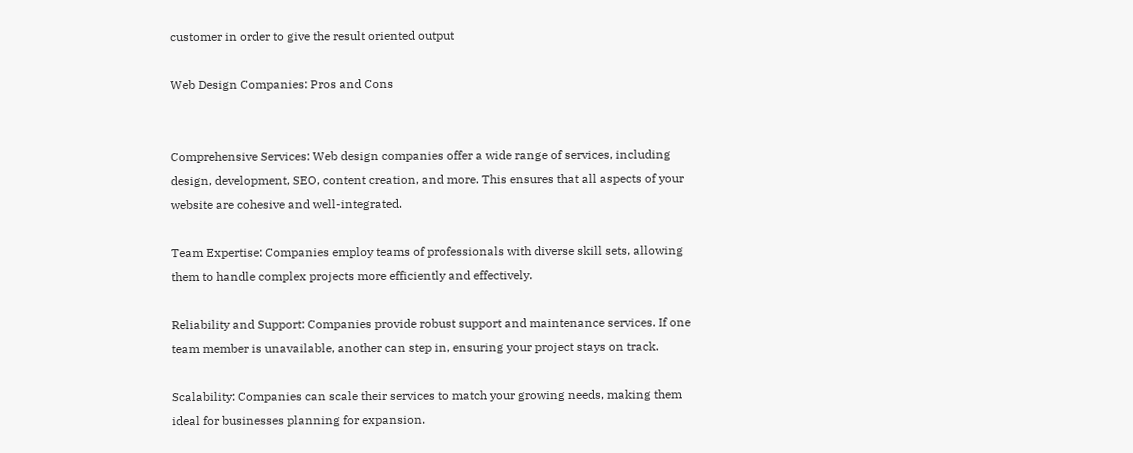customer in order to give the result oriented output

Web Design Companies: Pros and Cons


Comprehensive Services: Web design companies offer a wide range of services, including design, development, SEO, content creation, and more. This ensures that all aspects of your website are cohesive and well-integrated.

Team Expertise: Companies employ teams of professionals with diverse skill sets, allowing them to handle complex projects more efficiently and effectively.

Reliability and Support: Companies provide robust support and maintenance services. If one team member is unavailable, another can step in, ensuring your project stays on track.

Scalability: Companies can scale their services to match your growing needs, making them ideal for businesses planning for expansion.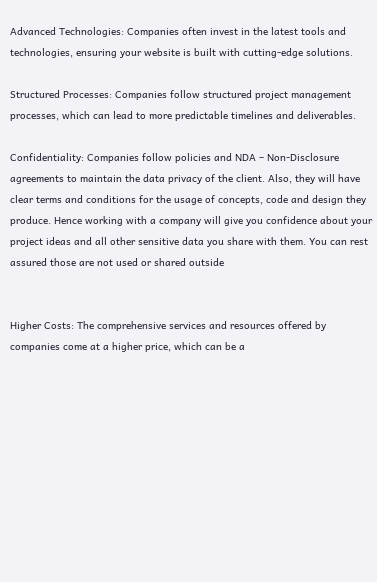Advanced Technologies: Companies often invest in the latest tools and technologies, ensuring your website is built with cutting-edge solutions.

Structured Processes: Companies follow structured project management processes, which can lead to more predictable timelines and deliverables.

Confidentiality: Companies follow policies and NDA – Non-Disclosure agreements to maintain the data privacy of the client. Also, they will have clear terms and conditions for the usage of concepts, code and design they produce. Hence working with a company will give you confidence about your project ideas and all other sensitive data you share with them. You can rest assured those are not used or shared outside


Higher Costs: The comprehensive services and resources offered by companies come at a higher price, which can be a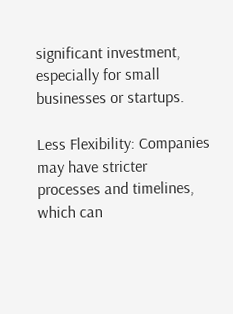significant investment, especially for small businesses or startups.

Less Flexibility: Companies may have stricter processes and timelines, which can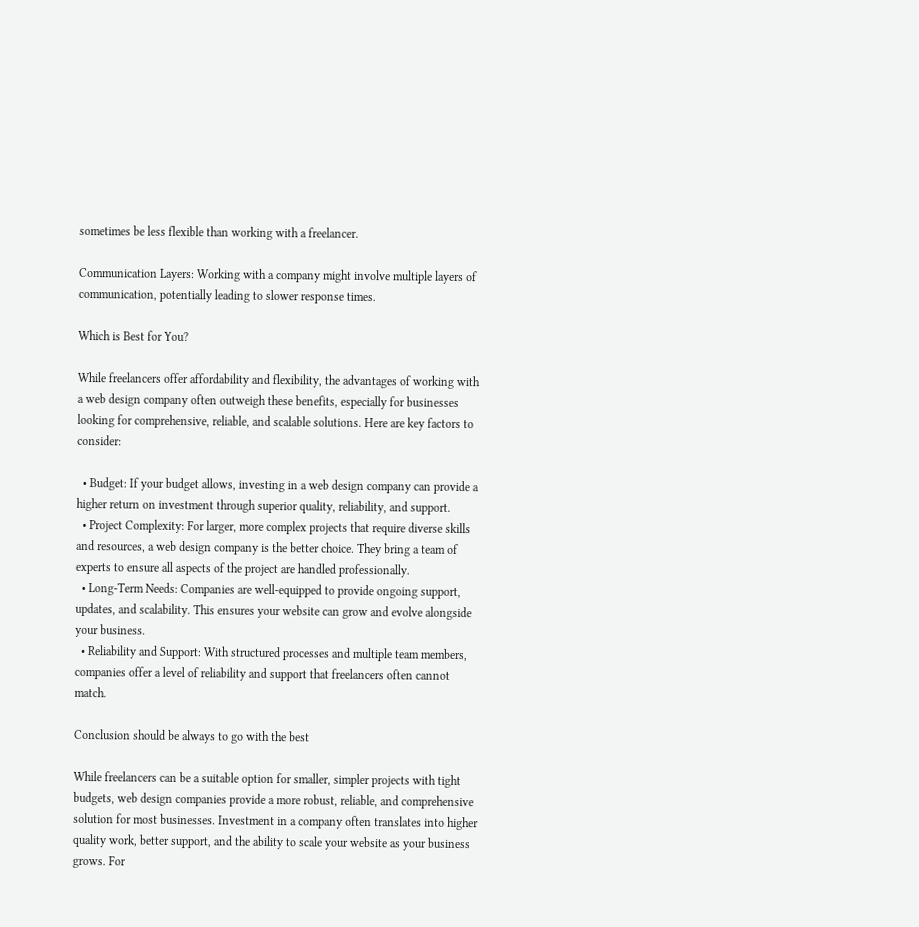sometimes be less flexible than working with a freelancer.

Communication Layers: Working with a company might involve multiple layers of communication, potentially leading to slower response times.

Which is Best for You?

While freelancers offer affordability and flexibility, the advantages of working with a web design company often outweigh these benefits, especially for businesses looking for comprehensive, reliable, and scalable solutions. Here are key factors to consider:

  • Budget: If your budget allows, investing in a web design company can provide a higher return on investment through superior quality, reliability, and support.
  • Project Complexity: For larger, more complex projects that require diverse skills and resources, a web design company is the better choice. They bring a team of experts to ensure all aspects of the project are handled professionally.
  • Long-Term Needs: Companies are well-equipped to provide ongoing support, updates, and scalability. This ensures your website can grow and evolve alongside your business.
  • Reliability and Support: With structured processes and multiple team members, companies offer a level of reliability and support that freelancers often cannot match.

Conclusion should be always to go with the best

While freelancers can be a suitable option for smaller, simpler projects with tight budgets, web design companies provide a more robust, reliable, and comprehensive solution for most businesses. Investment in a company often translates into higher quality work, better support, and the ability to scale your website as your business grows. For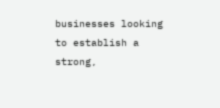businesses looking to establish a strong,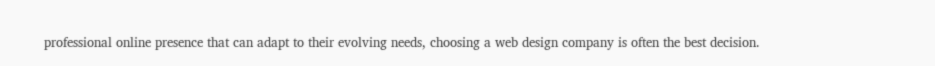professional online presence that can adapt to their evolving needs, choosing a web design company is often the best decision.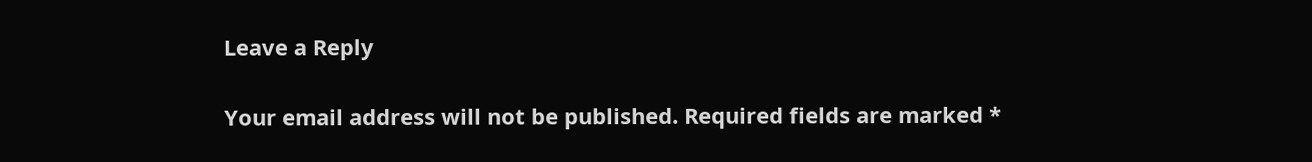Leave a Reply

Your email address will not be published. Required fields are marked *